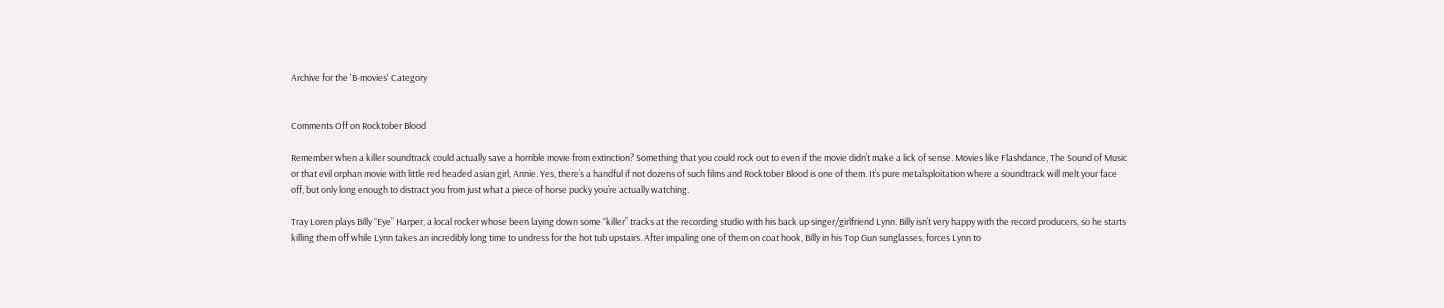Archive for the 'B-movies' Category


Comments Off on Rocktober Blood

Remember when a killer soundtrack could actually save a horrible movie from extinction? Something that you could rock out to even if the movie didn’t make a lick of sense. Movies like Flashdance, The Sound of Music or that evil orphan movie with little red headed asian girl, Annie. Yes, there’s a handful if not dozens of such films and Rocktober Blood is one of them. It’s pure metalsploitation where a soundtrack will melt your face off, but only long enough to distract you from just what a piece of horse pucky you’re actually watching.

Tray Loren plays Billy “Eye” Harper, a local rocker whose been laying down some “killer” tracks at the recording studio with his back up singer/girlfriend Lynn. Billy isn’t very happy with the record producers, so he starts killing them off while Lynn takes an incredibly long time to undress for the hot tub upstairs. After impaling one of them on coat hook, Billy in his Top Gun sunglasses, forces Lynn to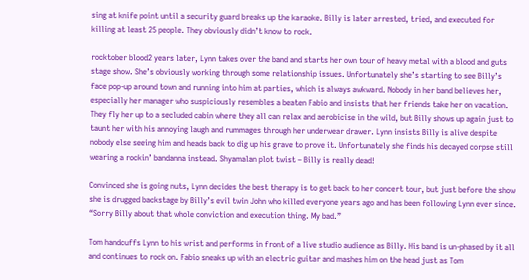sing at knife point until a security guard breaks up the karaoke. Billy is later arrested, tried, and executed for killing at least 25 people. They obviously didn’t know to rock.

rocktober blood2 years later, Lynn takes over the band and starts her own tour of heavy metal with a blood and guts stage show. She’s obviously working through some relationship issues. Unfortunately she’s starting to see Billy’s face pop-up around town and running into him at parties, which is always awkward. Nobody in her band believes her, especially her manager who suspiciously resembles a beaten Fabio and insists that her friends take her on vacation. They fly her up to a secluded cabin where they all can relax and aerobicise in the wild, but Billy shows up again just to taunt her with his annoying laugh and rummages through her underwear drawer. Lynn insists Billy is alive despite nobody else seeing him and heads back to dig up his grave to prove it. Unfortunately she finds his decayed corpse still wearing a rockin’ bandanna instead. Shyamalan plot twist – Billy is really dead!

Convinced she is going nuts, Lynn decides the best therapy is to get back to her concert tour, but just before the show she is drugged backstage by Billy’s evil twin John who killed everyone years ago and has been following Lynn ever since. “Sorry Billy about that whole conviction and execution thing. My bad.”

Tom handcuffs Lynn to his wrist and performs in front of a live studio audience as Billy. His band is un-phased by it all and continues to rock on. Fabio sneaks up with an electric guitar and mashes him on the head just as Tom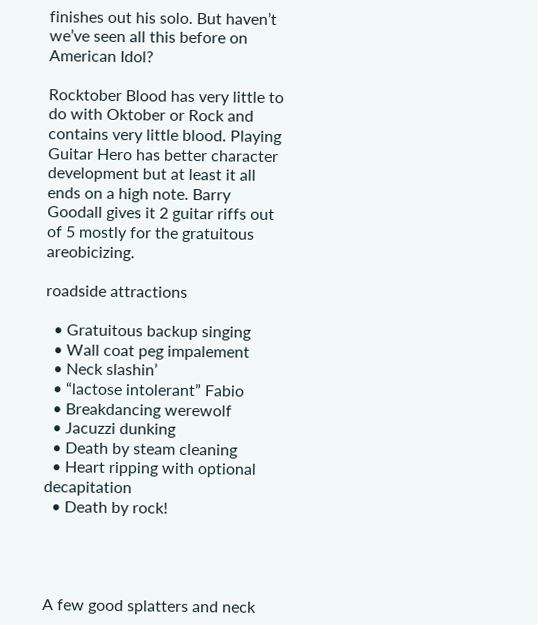finishes out his solo. But haven’t we’ve seen all this before on American Idol?

Rocktober Blood has very little to do with Oktober or Rock and contains very little blood. Playing Guitar Hero has better character development but at least it all ends on a high note. Barry Goodall gives it 2 guitar riffs out of 5 mostly for the gratuitous areobicizing.

roadside attractions

  • Gratuitous backup singing
  • Wall coat peg impalement
  • Neck slashin’
  • “lactose intolerant” Fabio
  • Breakdancing werewolf
  • Jacuzzi dunking
  • Death by steam cleaning
  • Heart ripping with optional decapitation
  • Death by rock!




A few good splatters and neck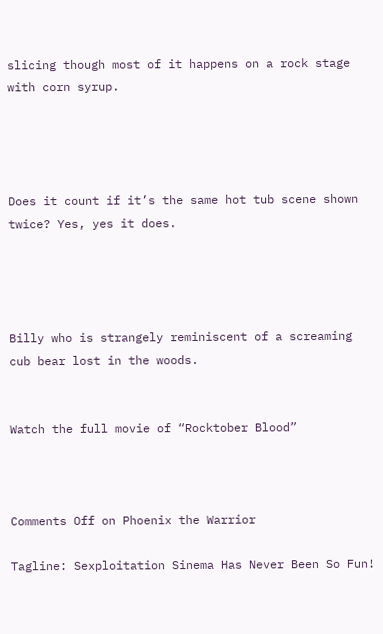slicing though most of it happens on a rock stage with corn syrup.




Does it count if it’s the same hot tub scene shown twice? Yes, yes it does.




Billy who is strangely reminiscent of a screaming cub bear lost in the woods.


Watch the full movie of “Rocktober Blood”



Comments Off on Phoenix the Warrior

Tagline: Sexploitation Sinema Has Never Been So Fun!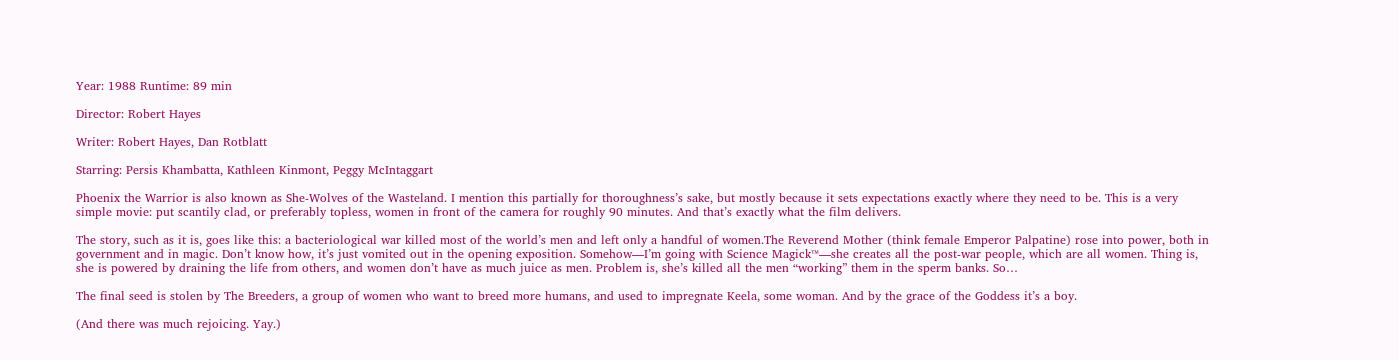Year: 1988 Runtime: 89 min

Director: Robert Hayes

Writer: Robert Hayes, Dan Rotblatt

Starring: Persis Khambatta, Kathleen Kinmont, Peggy McIntaggart

Phoenix the Warrior is also known as She-Wolves of the Wasteland. I mention this partially for thoroughness’s sake, but mostly because it sets expectations exactly where they need to be. This is a very simple movie: put scantily clad, or preferably topless, women in front of the camera for roughly 90 minutes. And that’s exactly what the film delivers.

The story, such as it is, goes like this: a bacteriological war killed most of the world’s men and left only a handful of women.The Reverend Mother (think female Emperor Palpatine) rose into power, both in government and in magic. Don’t know how, it’s just vomited out in the opening exposition. Somehow—I’m going with Science Magick™—she creates all the post-war people, which are all women. Thing is, she is powered by draining the life from others, and women don’t have as much juice as men. Problem is, she’s killed all the men “working” them in the sperm banks. So…

The final seed is stolen by The Breeders, a group of women who want to breed more humans, and used to impregnate Keela, some woman. And by the grace of the Goddess it’s a boy.

(And there was much rejoicing. Yay.)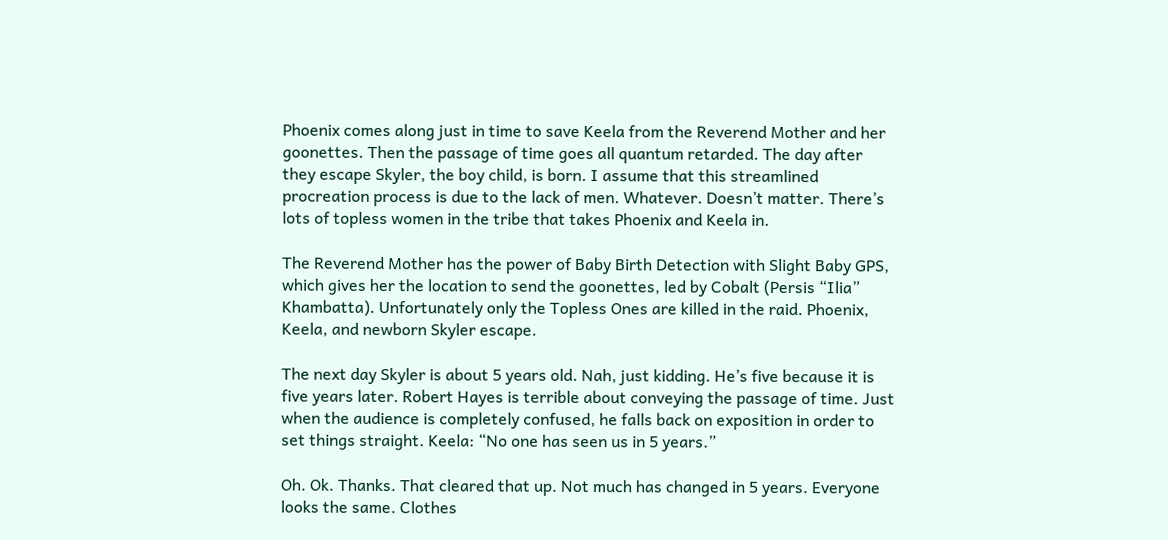Phoenix comes along just in time to save Keela from the Reverend Mother and her goonettes. Then the passage of time goes all quantum retarded. The day after they escape Skyler, the boy child, is born. I assume that this streamlined procreation process is due to the lack of men. Whatever. Doesn’t matter. There’s lots of topless women in the tribe that takes Phoenix and Keela in.

The Reverend Mother has the power of Baby Birth Detection with Slight Baby GPS, which gives her the location to send the goonettes, led by Cobalt (Persis “Ilia” Khambatta). Unfortunately only the Topless Ones are killed in the raid. Phoenix, Keela, and newborn Skyler escape.

The next day Skyler is about 5 years old. Nah, just kidding. He’s five because it is five years later. Robert Hayes is terrible about conveying the passage of time. Just when the audience is completely confused, he falls back on exposition in order to set things straight. Keela: “No one has seen us in 5 years.”

Oh. Ok. Thanks. That cleared that up. Not much has changed in 5 years. Everyone looks the same. Clothes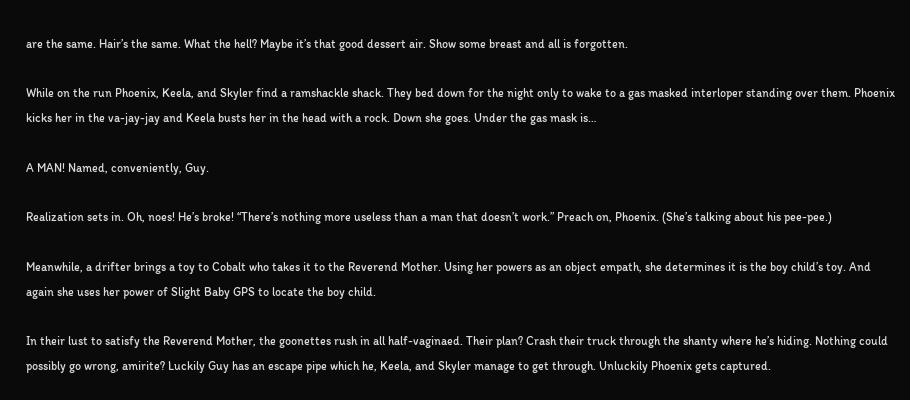are the same. Hair’s the same. What the hell? Maybe it’s that good dessert air. Show some breast and all is forgotten.

While on the run Phoenix, Keela, and Skyler find a ramshackle shack. They bed down for the night only to wake to a gas masked interloper standing over them. Phoenix kicks her in the va-jay-jay and Keela busts her in the head with a rock. Down she goes. Under the gas mask is…

A MAN! Named, conveniently, Guy.

Realization sets in. Oh, noes! He’s broke! “There’s nothing more useless than a man that doesn’t work.” Preach on, Phoenix. (She’s talking about his pee-pee.)

Meanwhile, a drifter brings a toy to Cobalt who takes it to the Reverend Mother. Using her powers as an object empath, she determines it is the boy child’s toy. And again she uses her power of Slight Baby GPS to locate the boy child.

In their lust to satisfy the Reverend Mother, the goonettes rush in all half-vaginaed. Their plan? Crash their truck through the shanty where he’s hiding. Nothing could possibly go wrong, amirite? Luckily Guy has an escape pipe which he, Keela, and Skyler manage to get through. Unluckily Phoenix gets captured.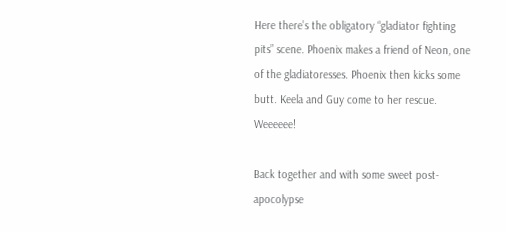Here there’s the obligatory “gladiator fighting pits” scene. Phoenix makes a friend of Neon, one of the gladiatoresses. Phoenix then kicks some butt. Keela and Guy come to her rescue. Weeeeee!

Back together and with some sweet post-apocolypse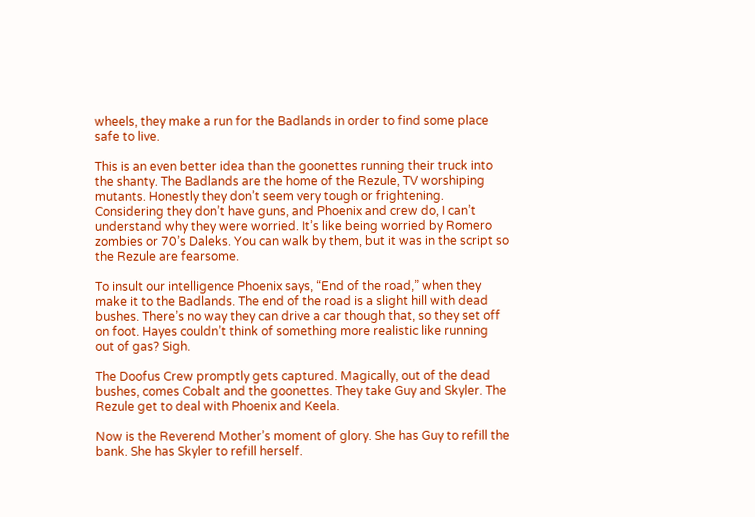wheels, they make a run for the Badlands in order to find some place safe to live.

This is an even better idea than the goonettes running their truck into the shanty. The Badlands are the home of the Rezule, TV worshiping mutants. Honestly they don’t seem very tough or frightening. Considering they don’t have guns, and Phoenix and crew do, I can’t understand why they were worried. It’s like being worried by Romero zombies or 70’s Daleks. You can walk by them, but it was in the script so the Rezule are fearsome.

To insult our intelligence Phoenix says, “End of the road,” when they make it to the Badlands. The end of the road is a slight hill with dead bushes. There’s no way they can drive a car though that, so they set off on foot. Hayes couldn’t think of something more realistic like running out of gas? Sigh.

The Doofus Crew promptly gets captured. Magically, out of the dead bushes, comes Cobalt and the goonettes. They take Guy and Skyler. The Rezule get to deal with Phoenix and Keela.

Now is the Reverend Mother’s moment of glory. She has Guy to refill the bank. She has Skyler to refill herself.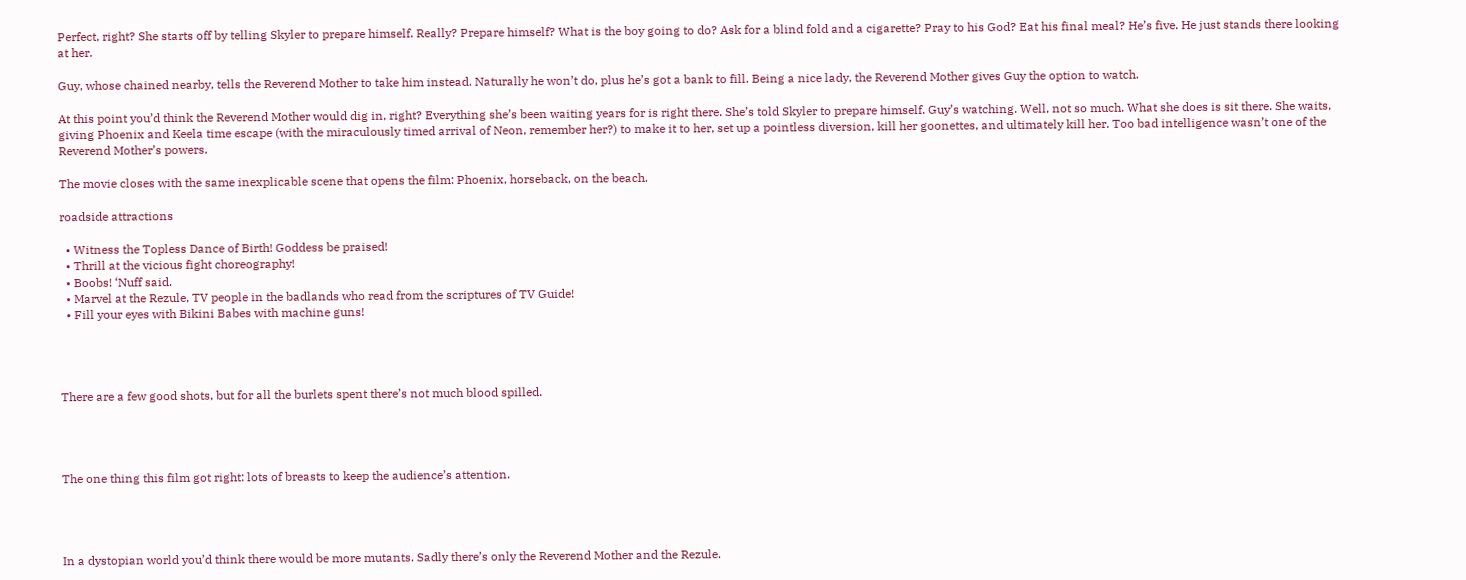Perfect, right? She starts off by telling Skyler to prepare himself. Really? Prepare himself? What is the boy going to do? Ask for a blind fold and a cigarette? Pray to his God? Eat his final meal? He’s five. He just stands there looking at her.

Guy, whose chained nearby, tells the Reverend Mother to take him instead. Naturally he won’t do, plus he’s got a bank to fill. Being a nice lady, the Reverend Mother gives Guy the option to watch.

At this point you’d think the Reverend Mother would dig in, right? Everything she’s been waiting years for is right there. She’s told Skyler to prepare himself. Guy’s watching. Well, not so much. What she does is sit there. She waits, giving Phoenix and Keela time escape (with the miraculously timed arrival of Neon, remember her?) to make it to her, set up a pointless diversion, kill her goonettes, and ultimately kill her. Too bad intelligence wasn’t one of the Reverend Mother’s powers.

The movie closes with the same inexplicable scene that opens the film: Phoenix, horseback, on the beach.

roadside attractions

  • Witness the Topless Dance of Birth! Goddess be praised!
  • Thrill at the vicious fight choreography!
  • Boobs! ‘Nuff said.
  • Marvel at the Rezule, TV people in the badlands who read from the scriptures of TV Guide!
  • Fill your eyes with Bikini Babes with machine guns!




There are a few good shots, but for all the burlets spent there’s not much blood spilled.




The one thing this film got right: lots of breasts to keep the audience’s attention.




In a dystopian world you’d think there would be more mutants. Sadly there’s only the Reverend Mother and the Rezule.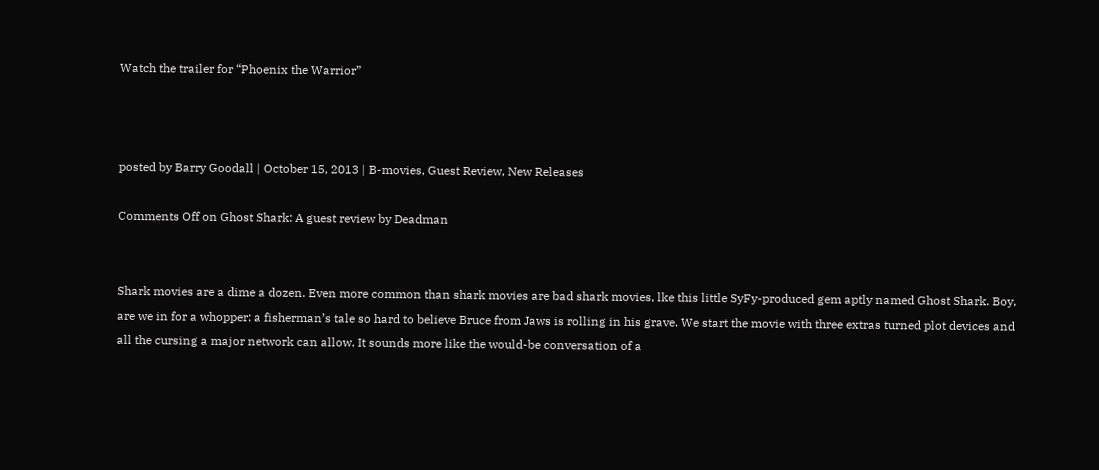Watch the trailer for “Phoenix the Warrior”



posted by Barry Goodall | October 15, 2013 | B-movies, Guest Review, New Releases

Comments Off on Ghost Shark: A guest review by Deadman


Shark movies are a dime a dozen. Even more common than shark movies are bad shark movies, lke this little SyFy-produced gem aptly named Ghost Shark. Boy, are we in for a whopper: a fisherman’s tale so hard to believe Bruce from Jaws is rolling in his grave. We start the movie with three extras turned plot devices and all the cursing a major network can allow. It sounds more like the would-be conversation of a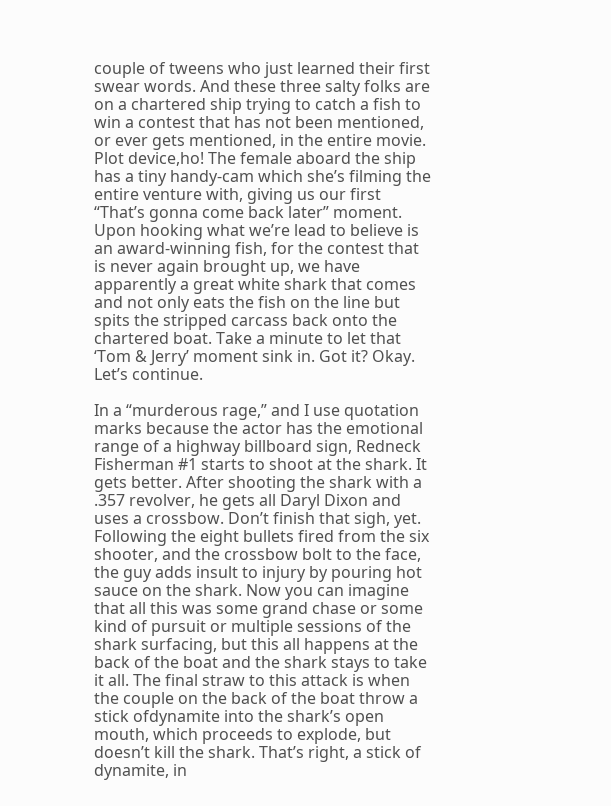couple of tweens who just learned their first swear words. And these three salty folks are on a chartered ship trying to catch a fish to win a contest that has not been mentioned, or ever gets mentioned, in the entire movie. Plot device,ho! The female aboard the ship has a tiny handy-cam which she’s filming the entire venture with, giving us our first “That’s gonna come back later” moment. Upon hooking what we’re lead to believe is an award-winning fish, for the contest that is never again brought up, we have apparently a great white shark that comes and not only eats the fish on the line but spits the stripped carcass back onto the chartered boat. Take a minute to let that ‘Tom & Jerry’ moment sink in. Got it? Okay. Let’s continue.

In a “murderous rage,” and I use quotation marks because the actor has the emotional range of a highway billboard sign, Redneck Fisherman #1 starts to shoot at the shark. It gets better. After shooting the shark with a .357 revolver, he gets all Daryl Dixon and uses a crossbow. Don’t finish that sigh, yet. Following the eight bullets fired from the six shooter, and the crossbow bolt to the face, the guy adds insult to injury by pouring hot sauce on the shark. Now you can imagine that all this was some grand chase or some kind of pursuit or multiple sessions of the shark surfacing, but this all happens at the back of the boat and the shark stays to take it all. The final straw to this attack is when the couple on the back of the boat throw a stick ofdynamite into the shark’s open mouth, which proceeds to explode, but doesn’t kill the shark. That’s right, a stick of dynamite, in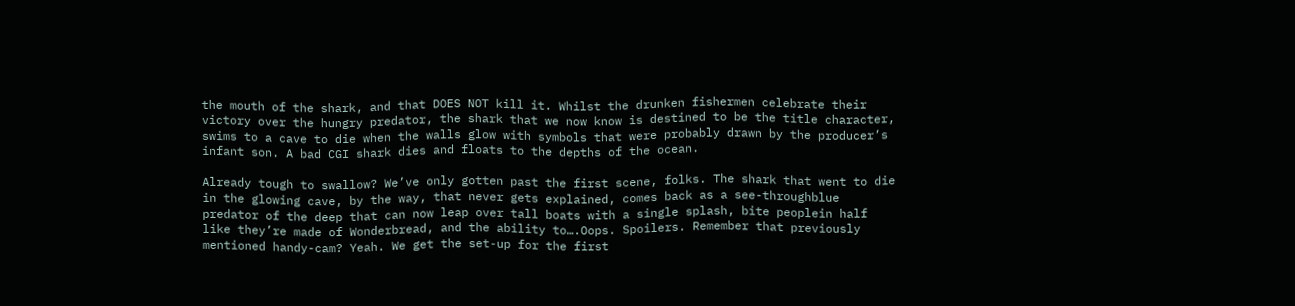the mouth of the shark, and that DOES NOT kill it. Whilst the drunken fishermen celebrate their victory over the hungry predator, the shark that we now know is destined to be the title character, swims to a cave to die when the walls glow with symbols that were probably drawn by the producer’s infant son. A bad CGI shark dies and floats to the depths of the ocean.

Already tough to swallow? We’ve only gotten past the first scene, folks. The shark that went to die in the glowing cave, by the way, that never gets explained, comes back as a see-throughblue predator of the deep that can now leap over tall boats with a single splash, bite peoplein half like they’re made of Wonderbread, and the ability to….Oops. Spoilers. Remember that previously mentioned handy-cam? Yeah. We get the set-up for the first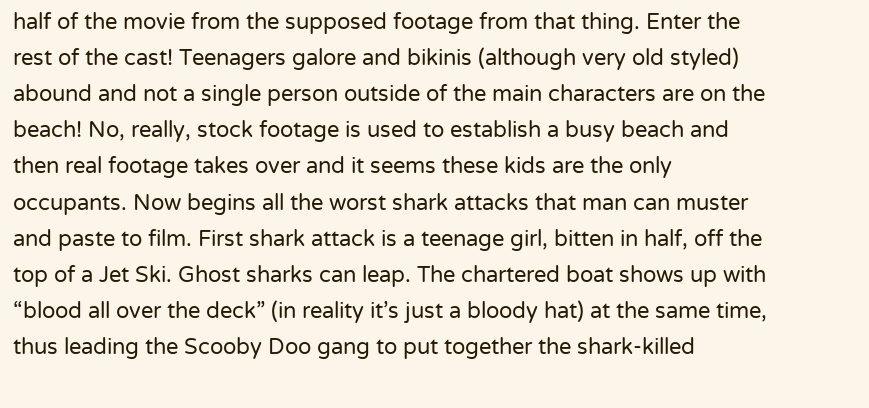half of the movie from the supposed footage from that thing. Enter the rest of the cast! Teenagers galore and bikinis (although very old styled) abound and not a single person outside of the main characters are on the beach! No, really, stock footage is used to establish a busy beach and then real footage takes over and it seems these kids are the only occupants. Now begins all the worst shark attacks that man can muster and paste to film. First shark attack is a teenage girl, bitten in half, off the top of a Jet Ski. Ghost sharks can leap. The chartered boat shows up with “blood all over the deck” (in reality it’s just a bloody hat) at the same time, thus leading the Scooby Doo gang to put together the shark-killed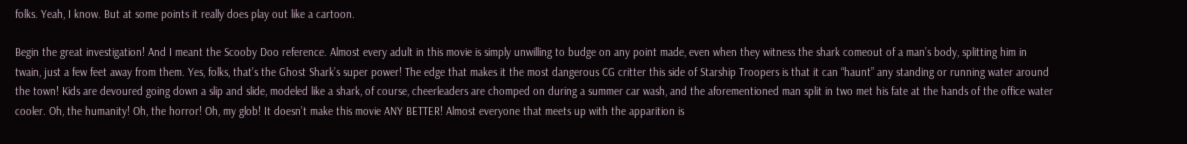folks. Yeah, I know. But at some points it really does play out like a cartoon.

Begin the great investigation! And I meant the Scooby Doo reference. Almost every adult in this movie is simply unwilling to budge on any point made, even when they witness the shark comeout of a man’s body, splitting him in twain, just a few feet away from them. Yes, folks, that’s the Ghost Shark’s super power! The edge that makes it the most dangerous CG critter this side of Starship Troopers is that it can “haunt” any standing or running water around the town! Kids are devoured going down a slip and slide, modeled like a shark, of course, cheerleaders are chomped on during a summer car wash, and the aforementioned man split in two met his fate at the hands of the office water cooler. Oh, the humanity! Oh, the horror! Oh, my glob! It doesn’t make this movie ANY BETTER! Almost everyone that meets up with the apparition is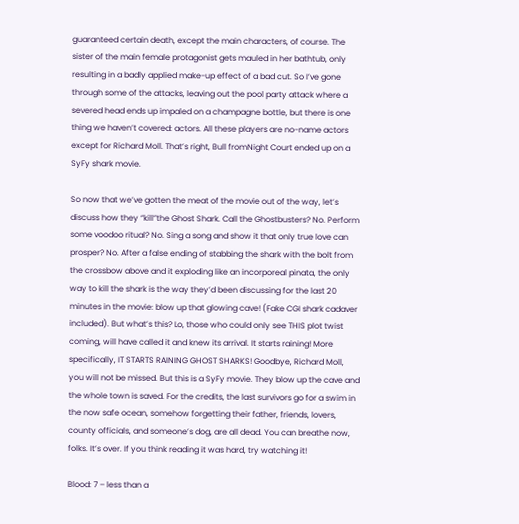guaranteed certain death, except the main characters, of course. The sister of the main female protagonist gets mauled in her bathtub, only resulting in a badly applied make-up effect of a bad cut. So I’ve gone through some of the attacks, leaving out the pool party attack where a severed head ends up impaled on a champagne bottle, but there is one thing we haven’t covered: actors. All these players are no-name actors except for Richard Moll. That’s right, Bull fromNight Court ended up on a SyFy shark movie.

So now that we’ve gotten the meat of the movie out of the way, let’s discuss how they “kill”the Ghost Shark. Call the Ghostbusters? No. Perform some voodoo ritual? No. Sing a song and show it that only true love can prosper? No. After a false ending of stabbing the shark with the bolt from the crossbow above and it exploding like an incorporeal pinata, the only way to kill the shark is the way they’d been discussing for the last 20 minutes in the movie: blow up that glowing cave! (Fake CGI shark cadaver included). But what’s this? Lo, those who could only see THIS plot twist coming, will have called it and knew its arrival. It starts raining! More specifically, IT STARTS RAINING GHOST SHARKS! Goodbye, Richard Moll, you will not be missed. But this is a SyFy movie. They blow up the cave and the whole town is saved. For the credits, the last survivors go for a swim in the now safe ocean, somehow forgetting their father, friends, lovers, county officials, and someone’s dog, are all dead. You can breathe now, folks. It’s over. If you think reading it was hard, try watching it!

Blood: 7 – less than a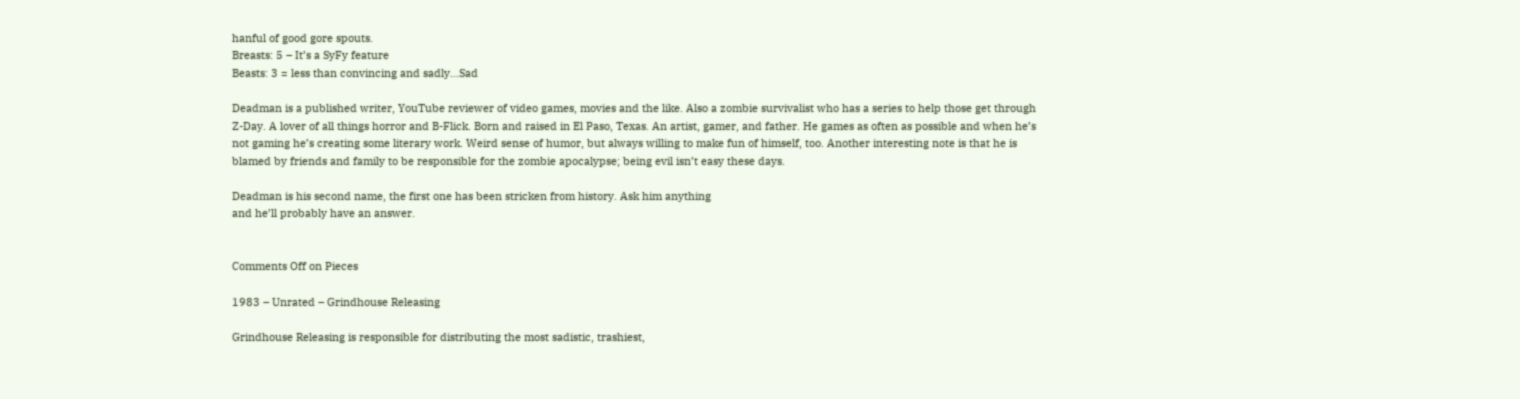hanful of good gore spouts.
Breasts: 5 – It’s a SyFy feature
Beasts: 3 = less than convincing and sadly…Sad

Deadman is a published writer, YouTube reviewer of video games, movies and the like. Also a zombie survivalist who has a series to help those get through Z-Day. A lover of all things horror and B-Flick. Born and raised in El Paso, Texas. An artist, gamer, and father. He games as often as possible and when he’s not gaming he’s creating some literary work. Weird sense of humor, but always willing to make fun of himself, too. Another interesting note is that he is blamed by friends and family to be responsible for the zombie apocalypse; being evil isn’t easy these days.

Deadman is his second name, the first one has been stricken from history. Ask him anything
and he’ll probably have an answer.


Comments Off on Pieces

1983 – Unrated – Grindhouse Releasing

Grindhouse Releasing is responsible for distributing the most sadistic, trashiest,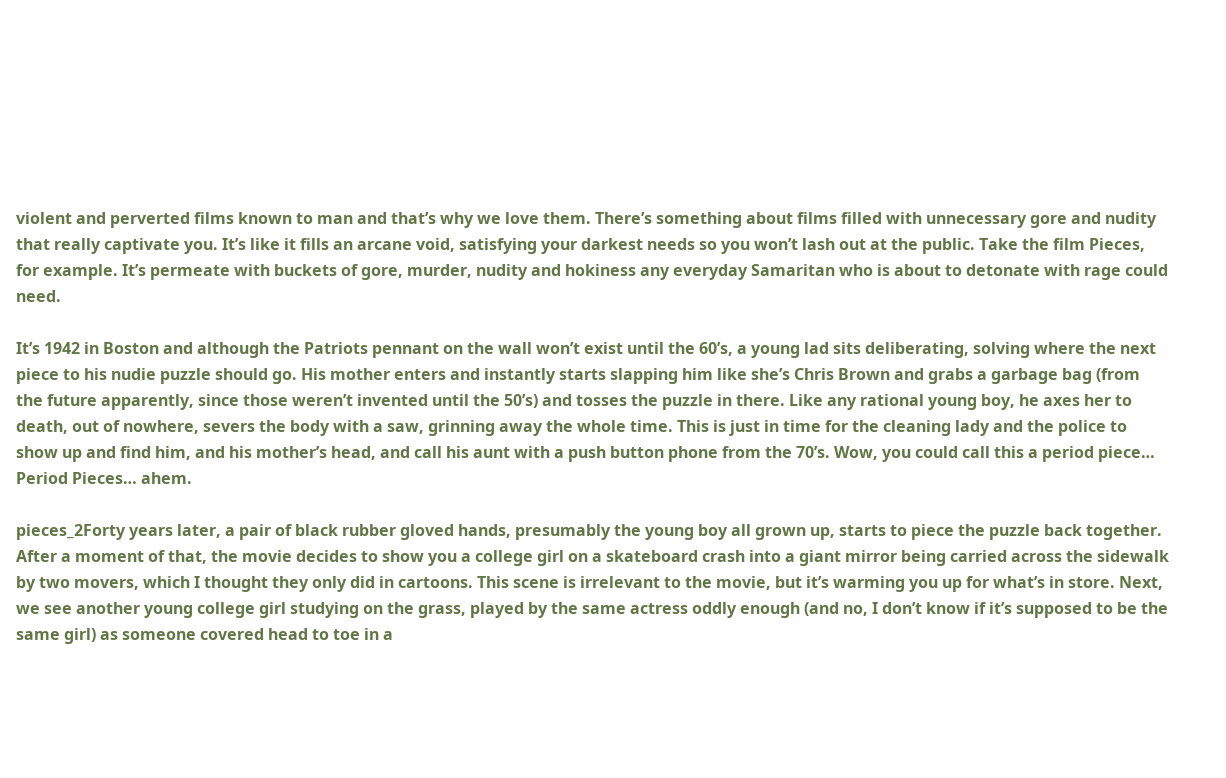violent and perverted films known to man and that’s why we love them. There’s something about films filled with unnecessary gore and nudity that really captivate you. It’s like it fills an arcane void, satisfying your darkest needs so you won’t lash out at the public. Take the film Pieces, for example. It’s permeate with buckets of gore, murder, nudity and hokiness any everyday Samaritan who is about to detonate with rage could need.

It’s 1942 in Boston and although the Patriots pennant on the wall won’t exist until the 60’s, a young lad sits deliberating, solving where the next piece to his nudie puzzle should go. His mother enters and instantly starts slapping him like she’s Chris Brown and grabs a garbage bag (from the future apparently, since those weren’t invented until the 50’s) and tosses the puzzle in there. Like any rational young boy, he axes her to death, out of nowhere, severs the body with a saw, grinning away the whole time. This is just in time for the cleaning lady and the police to show up and find him, and his mother’s head, and call his aunt with a push button phone from the 70’s. Wow, you could call this a period piece… Period Pieces… ahem.

pieces_2Forty years later, a pair of black rubber gloved hands, presumably the young boy all grown up, starts to piece the puzzle back together. After a moment of that, the movie decides to show you a college girl on a skateboard crash into a giant mirror being carried across the sidewalk by two movers, which I thought they only did in cartoons. This scene is irrelevant to the movie, but it’s warming you up for what’s in store. Next, we see another young college girl studying on the grass, played by the same actress oddly enough (and no, I don’t know if it’s supposed to be the same girl) as someone covered head to toe in a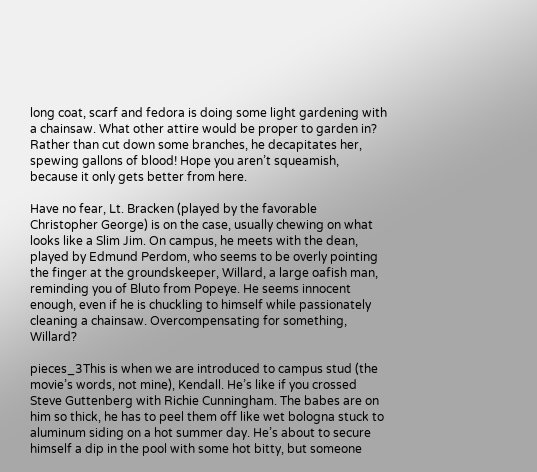long coat, scarf and fedora is doing some light gardening with a chainsaw. What other attire would be proper to garden in? Rather than cut down some branches, he decapitates her, spewing gallons of blood! Hope you aren’t squeamish, because it only gets better from here.

Have no fear, Lt. Bracken (played by the favorable Christopher George) is on the case, usually chewing on what looks like a Slim Jim. On campus, he meets with the dean, played by Edmund Perdom, who seems to be overly pointing the finger at the groundskeeper, Willard, a large oafish man, reminding you of Bluto from Popeye. He seems innocent enough, even if he is chuckling to himself while passionately cleaning a chainsaw. Overcompensating for something, Willard?

pieces_3This is when we are introduced to campus stud (the movie’s words, not mine), Kendall. He’s like if you crossed Steve Guttenberg with Richie Cunningham. The babes are on him so thick, he has to peel them off like wet bologna stuck to aluminum siding on a hot summer day. He’s about to secure himself a dip in the pool with some hot bitty, but someone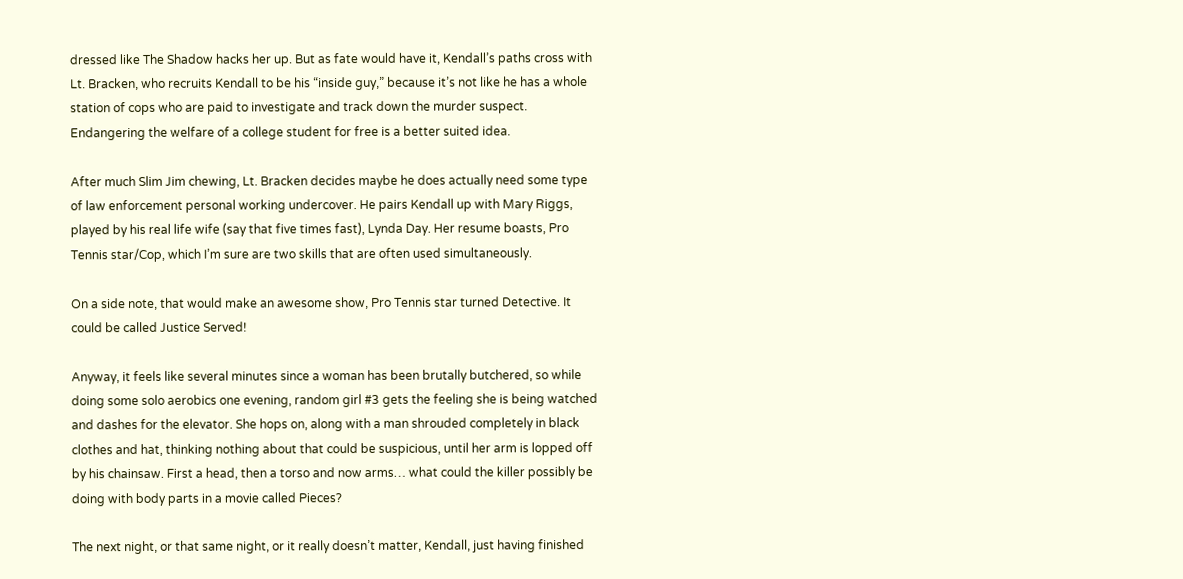dressed like The Shadow hacks her up. But as fate would have it, Kendall’s paths cross with Lt. Bracken, who recruits Kendall to be his “inside guy,” because it’s not like he has a whole station of cops who are paid to investigate and track down the murder suspect. Endangering the welfare of a college student for free is a better suited idea.

After much Slim Jim chewing, Lt. Bracken decides maybe he does actually need some type of law enforcement personal working undercover. He pairs Kendall up with Mary Riggs, played by his real life wife (say that five times fast), Lynda Day. Her resume boasts, Pro Tennis star/Cop, which I’m sure are two skills that are often used simultaneously.

On a side note, that would make an awesome show, Pro Tennis star turned Detective. It could be called Justice Served!

Anyway, it feels like several minutes since a woman has been brutally butchered, so while doing some solo aerobics one evening, random girl #3 gets the feeling she is being watched and dashes for the elevator. She hops on, along with a man shrouded completely in black clothes and hat, thinking nothing about that could be suspicious, until her arm is lopped off by his chainsaw. First a head, then a torso and now arms… what could the killer possibly be doing with body parts in a movie called Pieces?

The next night, or that same night, or it really doesn’t matter, Kendall, just having finished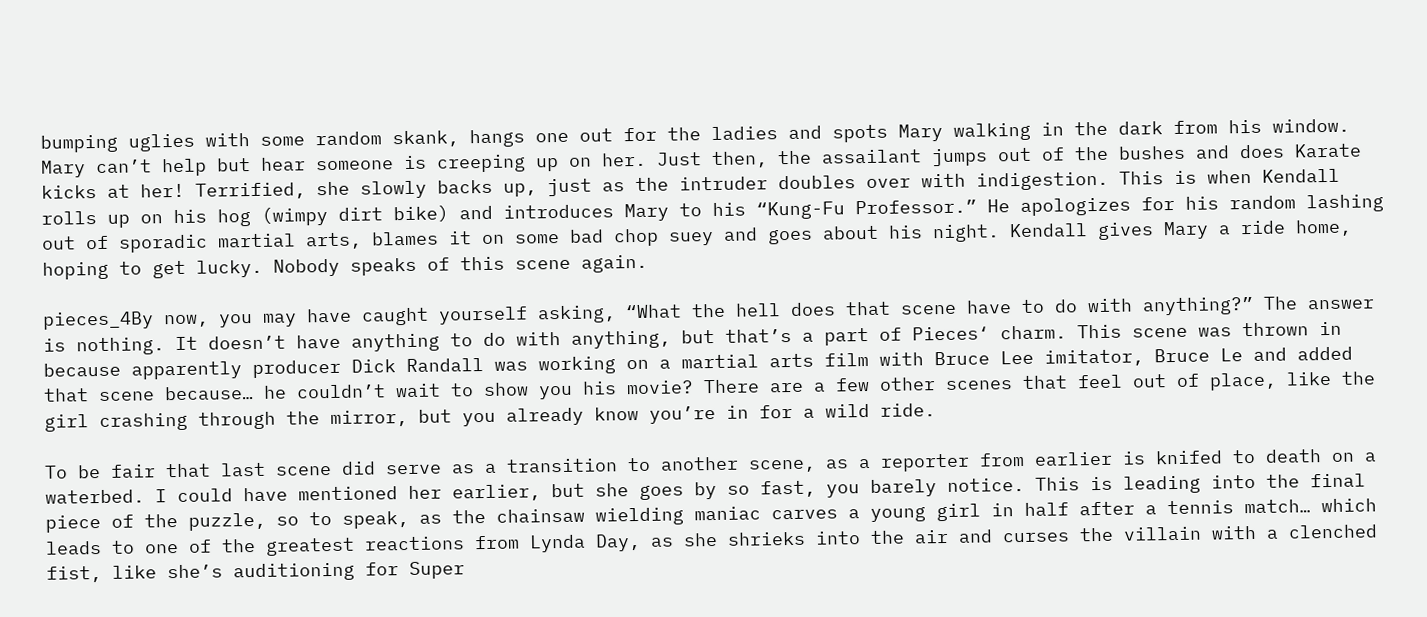bumping uglies with some random skank, hangs one out for the ladies and spots Mary walking in the dark from his window. Mary can’t help but hear someone is creeping up on her. Just then, the assailant jumps out of the bushes and does Karate kicks at her! Terrified, she slowly backs up, just as the intruder doubles over with indigestion. This is when Kendall rolls up on his hog (wimpy dirt bike) and introduces Mary to his “Kung-Fu Professor.” He apologizes for his random lashing out of sporadic martial arts, blames it on some bad chop suey and goes about his night. Kendall gives Mary a ride home, hoping to get lucky. Nobody speaks of this scene again.

pieces_4By now, you may have caught yourself asking, “What the hell does that scene have to do with anything?” The answer is nothing. It doesn’t have anything to do with anything, but that’s a part of Pieces‘ charm. This scene was thrown in because apparently producer Dick Randall was working on a martial arts film with Bruce Lee imitator, Bruce Le and added that scene because… he couldn’t wait to show you his movie? There are a few other scenes that feel out of place, like the girl crashing through the mirror, but you already know you’re in for a wild ride.

To be fair that last scene did serve as a transition to another scene, as a reporter from earlier is knifed to death on a waterbed. I could have mentioned her earlier, but she goes by so fast, you barely notice. This is leading into the final piece of the puzzle, so to speak, as the chainsaw wielding maniac carves a young girl in half after a tennis match… which leads to one of the greatest reactions from Lynda Day, as she shrieks into the air and curses the villain with a clenched fist, like she’s auditioning for Super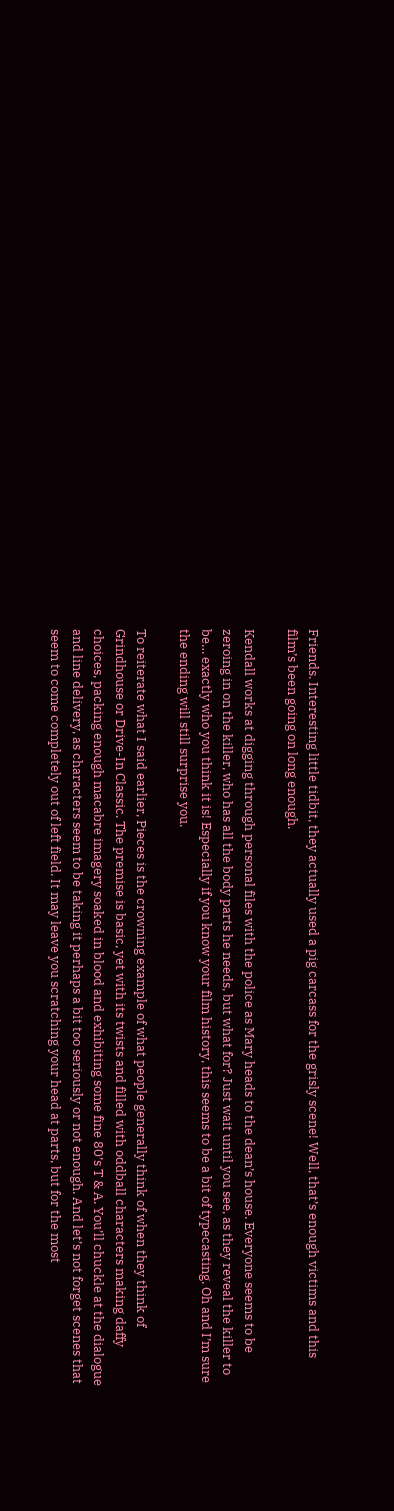Friends. Interesting little tidbit, they actually used a pig carcass for the grisly scene! Well, that’s enough victims and this film’s been going on long enough.

Kendall works at digging through personal files with the police as Mary heads to the dean’s house. Everyone seems to be zeroing in on the killer, who has all the body parts he needs, but what for? Just wait until you see, as they reveal the killer to be… exactly who you think it is! Especially if you know your film history, this seems to be a bit of typecasting. Oh and I’m sure the ending will still surprise you.

To reiterate what I said earlier, Pieces is the crowning example of what people generally think of when they think of Grindhouse or Drive-In Classic. The premise is basic, yet with its twists and filled with oddball characters making daffy choices, packing enough macabre imagery soaked in blood and exhibiting some fine 80’s T & A. You’ll chuckle at the dialogue and line delivery, as characters seem to be taking it perhaps a bit too seriously or not enough. And let’s not forget scenes that seem to come completely out of left field. It may leave you scratching your head at parts, but for the most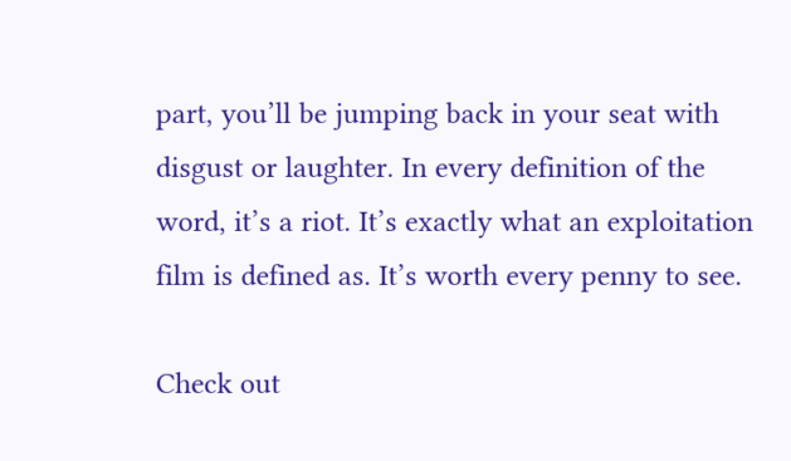part, you’ll be jumping back in your seat with disgust or laughter. In every definition of the word, it’s a riot. It’s exactly what an exploitation film is defined as. It’s worth every penny to see.

Check out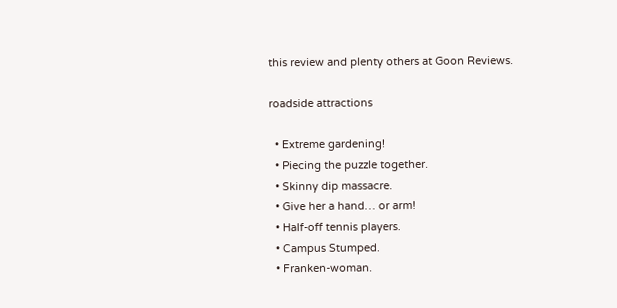this review and plenty others at Goon Reviews.

roadside attractions

  • Extreme gardening!
  • Piecing the puzzle together.
  • Skinny dip massacre.
  • Give her a hand… or arm!
  • Half-off tennis players.
  • Campus Stumped.
  • Franken-woman.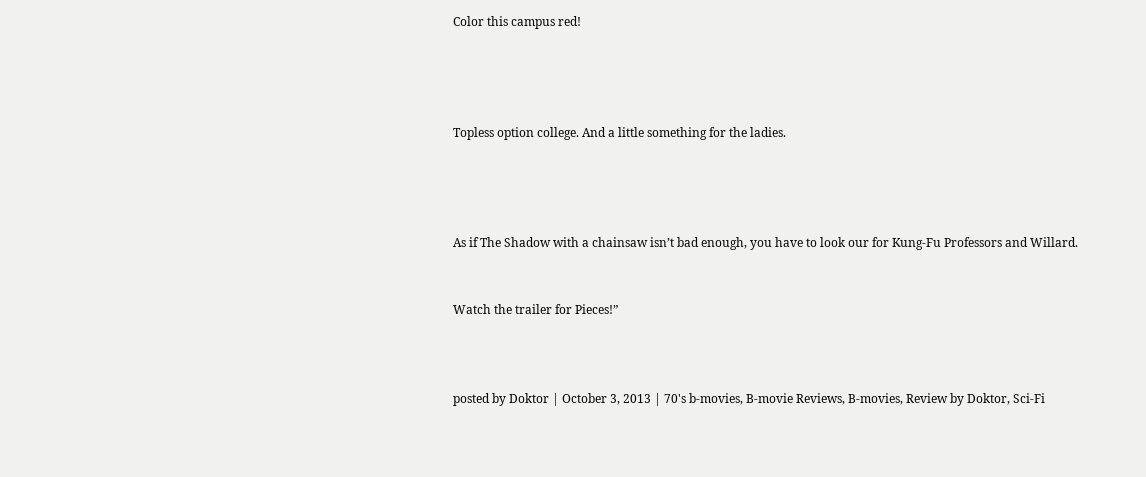Color this campus red!




Topless option college. And a little something for the ladies.




As if The Shadow with a chainsaw isn’t bad enough, you have to look our for Kung-Fu Professors and Willard.


Watch the trailer for Pieces!”



posted by Doktor | October 3, 2013 | 70's b-movies, B-movie Reviews, B-movies, Review by Doktor, Sci-Fi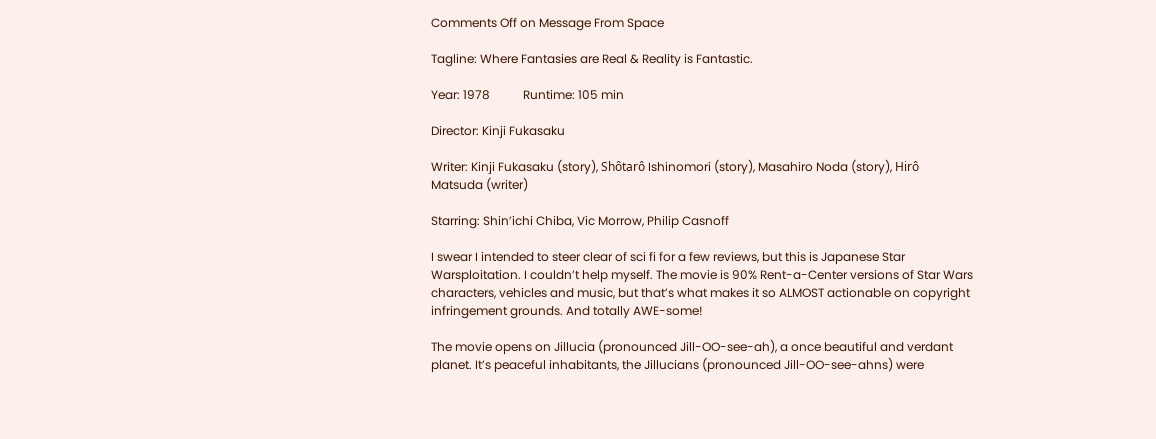Comments Off on Message From Space

Tagline: Where Fantasies are Real & Reality is Fantastic.

Year: 1978           Runtime: 105 min

Director: Kinji Fukasaku

Writer: Kinji Fukasaku (story), Shôtarô Ishinomori (story), Masahiro Noda (story), Hirô Matsuda (writer)

Starring: Shin’ichi Chiba, Vic Morrow, Philip Casnoff

I swear I intended to steer clear of sci fi for a few reviews, but this is Japanese Star Warsploitation. I couldn’t help myself. The movie is 90% Rent-a-Center versions of Star Wars characters, vehicles and music, but that’s what makes it so ALMOST actionable on copyright infringement grounds. And totally AWE-some!

The movie opens on Jillucia (pronounced Jill-OO-see-ah), a once beautiful and verdant planet. It’s peaceful inhabitants, the Jillucians (pronounced Jill-OO-see-ahns) were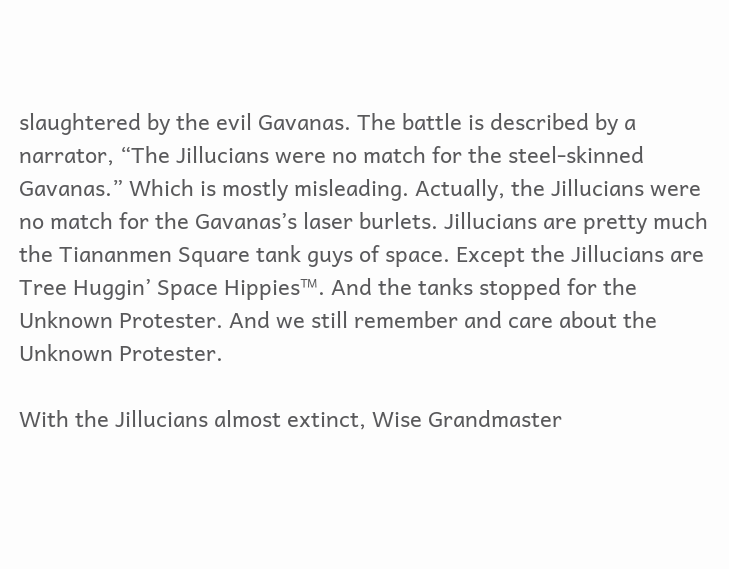slaughtered by the evil Gavanas. The battle is described by a narrator, “The Jillucians were no match for the steel-skinned Gavanas.” Which is mostly misleading. Actually, the Jillucians were no match for the Gavanas’s laser burlets. Jillucians are pretty much the Tiananmen Square tank guys of space. Except the Jillucians are Tree Huggin’ Space Hippies™. And the tanks stopped for the Unknown Protester. And we still remember and care about the Unknown Protester.

With the Jillucians almost extinct, Wise Grandmaster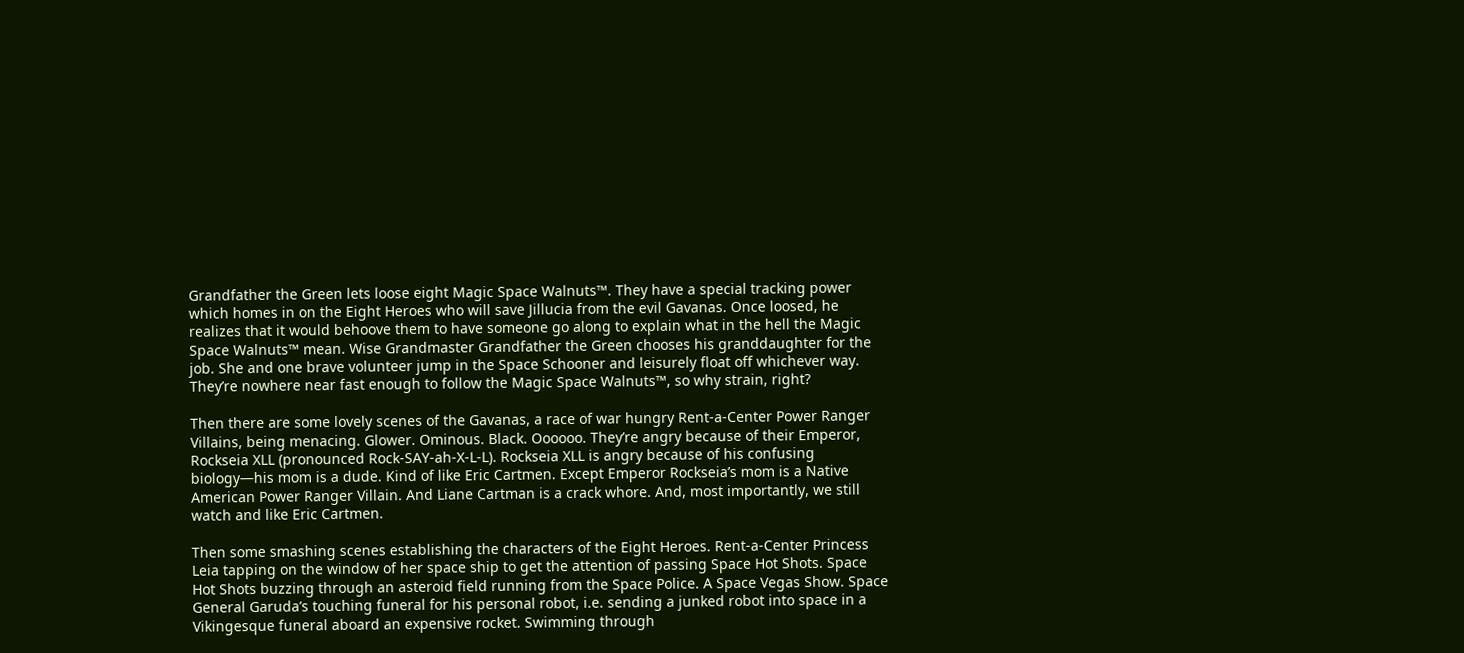Grandfather the Green lets loose eight Magic Space Walnuts™. They have a special tracking power which homes in on the Eight Heroes who will save Jillucia from the evil Gavanas. Once loosed, he realizes that it would behoove them to have someone go along to explain what in the hell the Magic Space Walnuts™ mean. Wise Grandmaster Grandfather the Green chooses his granddaughter for the job. She and one brave volunteer jump in the Space Schooner and leisurely float off whichever way. They’re nowhere near fast enough to follow the Magic Space Walnuts™, so why strain, right?

Then there are some lovely scenes of the Gavanas, a race of war hungry Rent-a-Center Power Ranger Villains, being menacing. Glower. Ominous. Black. Oooooo. They’re angry because of their Emperor, Rockseia XLL (pronounced Rock-SAY-ah-X-L-L). Rockseia XLL is angry because of his confusing biology—his mom is a dude. Kind of like Eric Cartmen. Except Emperor Rockseia’s mom is a Native American Power Ranger Villain. And Liane Cartman is a crack whore. And, most importantly, we still watch and like Eric Cartmen.

Then some smashing scenes establishing the characters of the Eight Heroes. Rent-a-Center Princess Leia tapping on the window of her space ship to get the attention of passing Space Hot Shots. Space Hot Shots buzzing through an asteroid field running from the Space Police. A Space Vegas Show. Space General Garuda’s touching funeral for his personal robot, i.e. sending a junked robot into space in a Vikingesque funeral aboard an expensive rocket. Swimming through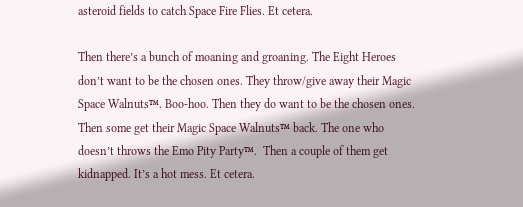asteroid fields to catch Space Fire Flies. Et cetera.

Then there’s a bunch of moaning and groaning. The Eight Heroes don’t want to be the chosen ones. They throw/give away their Magic Space Walnuts™. Boo-hoo. Then they do want to be the chosen ones. Then some get their Magic Space Walnuts™ back. The one who doesn’t throws the Emo Pity Party™.  Then a couple of them get kidnapped. It’s a hot mess. Et cetera.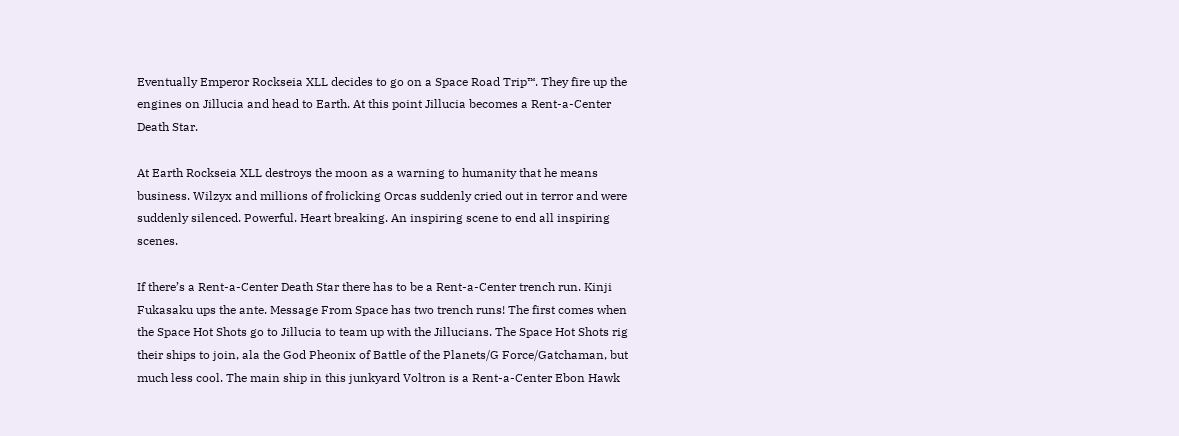Eventually Emperor Rockseia XLL decides to go on a Space Road Trip™. They fire up the engines on Jillucia and head to Earth. At this point Jillucia becomes a Rent-a-Center Death Star.

At Earth Rockseia XLL destroys the moon as a warning to humanity that he means business. Wilzyx and millions of frolicking Orcas suddenly cried out in terror and were suddenly silenced. Powerful. Heart breaking. An inspiring scene to end all inspiring scenes.

If there’s a Rent-a-Center Death Star there has to be a Rent-a-Center trench run. Kinji Fukasaku ups the ante. Message From Space has two trench runs! The first comes when the Space Hot Shots go to Jillucia to team up with the Jillucians. The Space Hot Shots rig their ships to join, ala the God Pheonix of Battle of the Planets/G Force/Gatchaman, but much less cool. The main ship in this junkyard Voltron is a Rent-a-Center Ebon Hawk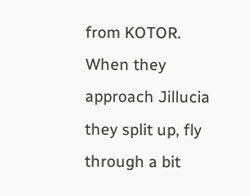from KOTOR. When they approach Jillucia they split up, fly through a bit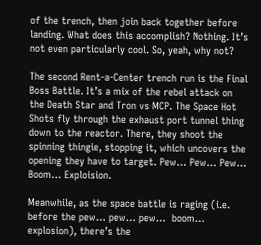of the trench, then join back together before landing. What does this accomplish? Nothing. It’s not even particularly cool. So, yeah, why not?

The second Rent-a-Center trench run is the Final Boss Battle. It’s a mix of the rebel attack on the Death Star and Tron vs MCP. The Space Hot Shots fly through the exhaust port tunnel thing down to the reactor. There, they shoot the spinning thingie, stopping it, which uncovers the opening they have to target. Pew… Pew… Pew… Boom… Exploision.

Meanwhile, as the space battle is raging (i.e. before the pew… pew… pew…  boom… explosion), there’s the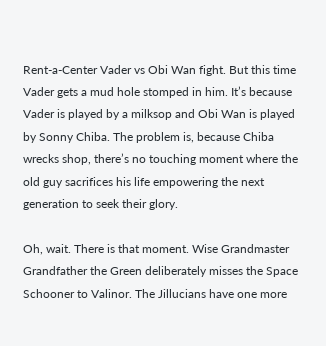Rent-a-Center Vader vs Obi Wan fight. But this time Vader gets a mud hole stomped in him. It’s because Vader is played by a milksop and Obi Wan is played by Sonny Chiba. The problem is, because Chiba wrecks shop, there’s no touching moment where the old guy sacrifices his life empowering the next generation to seek their glory.

Oh, wait. There is that moment. Wise Grandmaster Grandfather the Green deliberately misses the Space Schooner to Valinor. The Jillucians have one more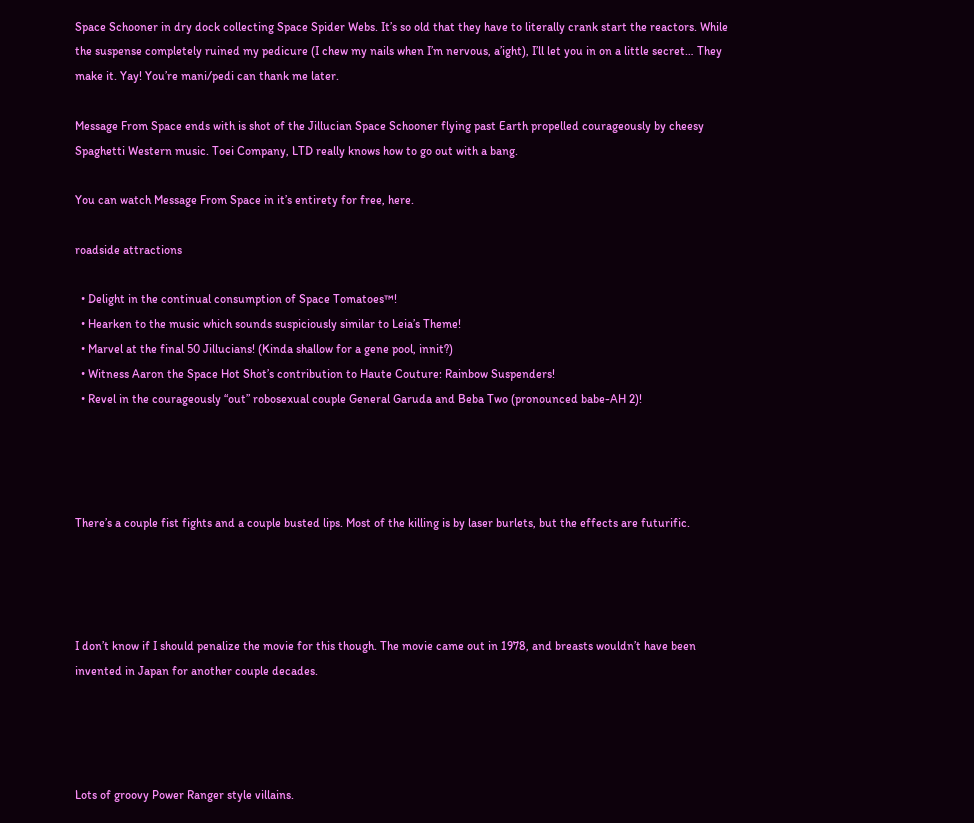Space Schooner in dry dock collecting Space Spider Webs. It’s so old that they have to literally crank start the reactors. While the suspense completely ruined my pedicure (I chew my nails when I’m nervous, a’ight), I’ll let you in on a little secret… They make it. Yay! You’re mani/pedi can thank me later.

Message From Space ends with is shot of the Jillucian Space Schooner flying past Earth propelled courageously by cheesy Spaghetti Western music. Toei Company, LTD really knows how to go out with a bang.

You can watch Message From Space in it’s entirety for free, here.

roadside attractions

  • Delight in the continual consumption of Space Tomatoes™!
  • Hearken to the music which sounds suspiciously similar to Leia’s Theme!
  • Marvel at the final 50 Jillucians! (Kinda shallow for a gene pool, innit?)
  • Witness Aaron the Space Hot Shot’s contribution to Haute Couture: Rainbow Suspenders!
  • Revel in the courageously “out” robosexual couple General Garuda and Beba Two (pronounced babe-AH 2)!




There’s a couple fist fights and a couple busted lips. Most of the killing is by laser burlets, but the effects are futurific.




I don’t know if I should penalize the movie for this though. The movie came out in 1978, and breasts wouldn’t have been invented in Japan for another couple decades.




Lots of groovy Power Ranger style villains.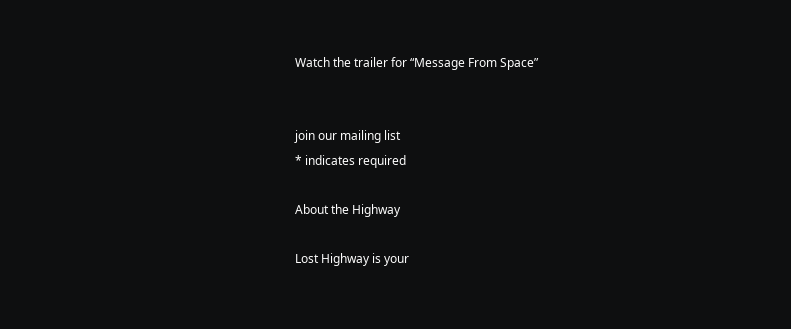Watch the trailer for “Message From Space”


join our mailing list
* indicates required

About the Highway

Lost Highway is your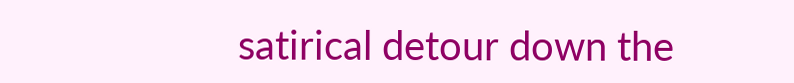satirical detour down the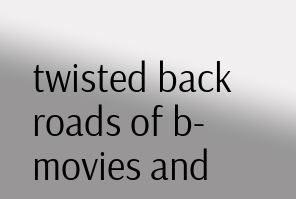twisted back roads of b-movies and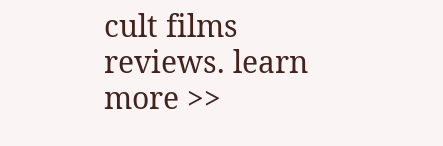cult films reviews. learn more >>